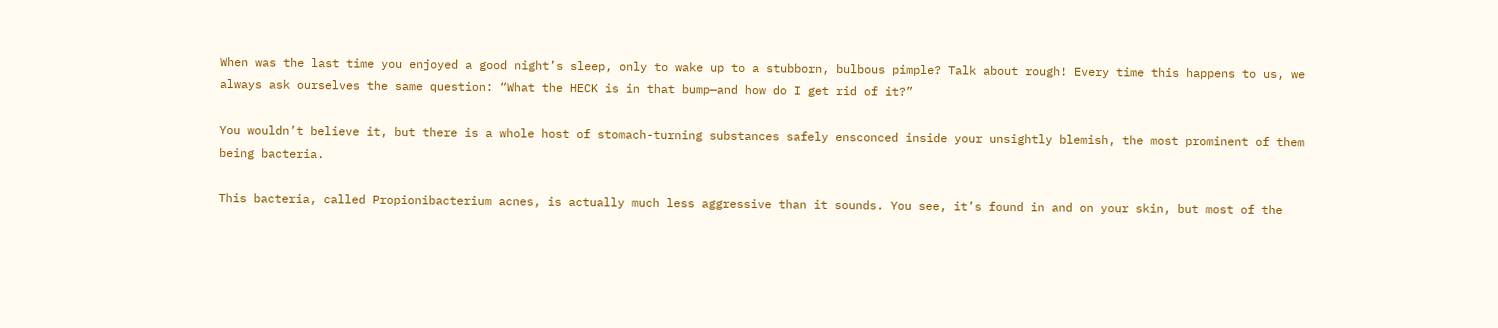When was the last time you enjoyed a good night’s sleep, only to wake up to a stubborn, bulbous pimple? Talk about rough! Every time this happens to us, we always ask ourselves the same question: “What the HECK is in that bump—and how do I get rid of it?”

You wouldn’t believe it, but there is a whole host of stomach-turning substances safely ensconced inside your unsightly blemish, the most prominent of them being bacteria.

This bacteria, called Propionibacterium acnes, is actually much less aggressive than it sounds. You see, it’s found in and on your skin, but most of the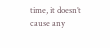time, it doesn’t cause any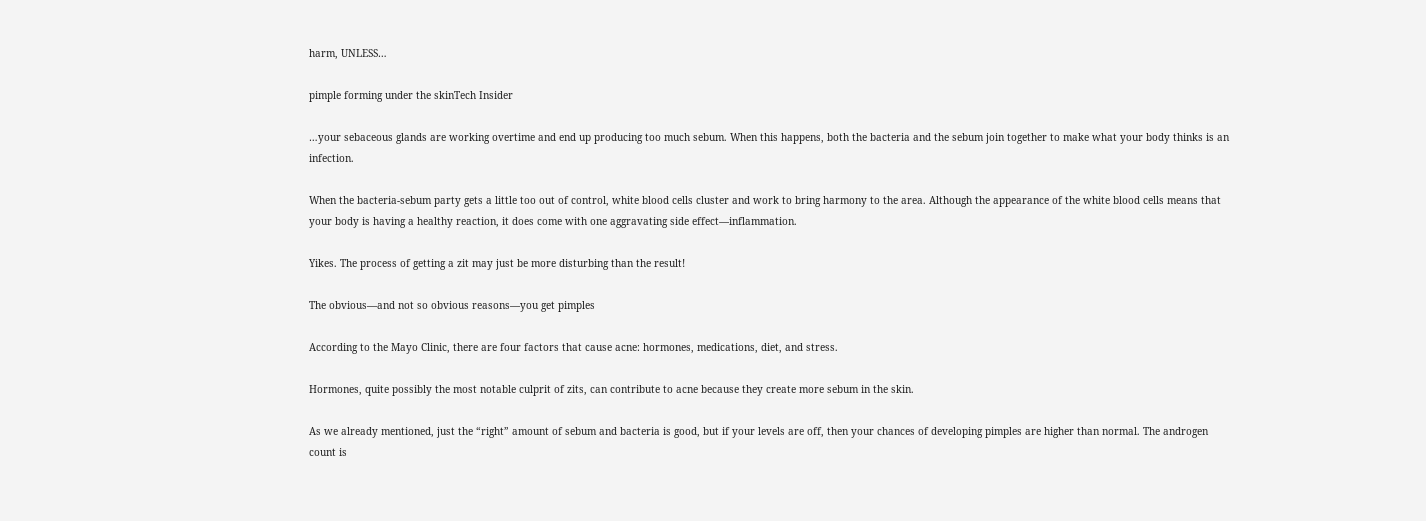harm, UNLESS…

pimple forming under the skinTech Insider

…your sebaceous glands are working overtime and end up producing too much sebum. When this happens, both the bacteria and the sebum join together to make what your body thinks is an infection.

When the bacteria-sebum party gets a little too out of control, white blood cells cluster and work to bring harmony to the area. Although the appearance of the white blood cells means that your body is having a healthy reaction, it does come with one aggravating side effect—inflammation.

Yikes. The process of getting a zit may just be more disturbing than the result!

The obvious—and not so obvious reasons—you get pimples

According to the Mayo Clinic, there are four factors that cause acne: hormones, medications, diet, and stress.

Hormones, quite possibly the most notable culprit of zits, can contribute to acne because they create more sebum in the skin.

As we already mentioned, just the “right” amount of sebum and bacteria is good, but if your levels are off, then your chances of developing pimples are higher than normal. The androgen count is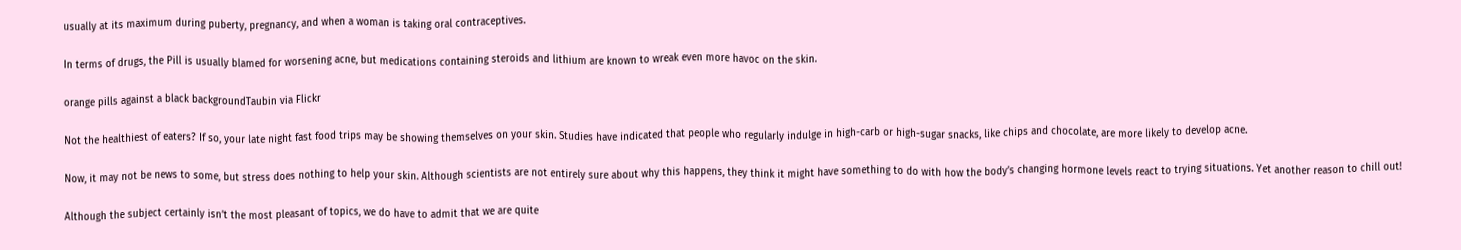usually at its maximum during puberty, pregnancy, and when a woman is taking oral contraceptives.

In terms of drugs, the Pill is usually blamed for worsening acne, but medications containing steroids and lithium are known to wreak even more havoc on the skin.

orange pills against a black backgroundTaubin via Flickr

Not the healthiest of eaters? If so, your late night fast food trips may be showing themselves on your skin. Studies have indicated that people who regularly indulge in high-carb or high-sugar snacks, like chips and chocolate, are more likely to develop acne.

Now, it may not be news to some, but stress does nothing to help your skin. Although scientists are not entirely sure about why this happens, they think it might have something to do with how the body’s changing hormone levels react to trying situations. Yet another reason to chill out!

Although the subject certainly isn’t the most pleasant of topics, we do have to admit that we are quite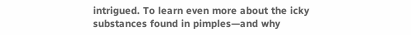intrigued. To learn even more about the icky substances found in pimples—and why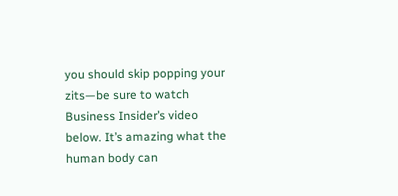you should skip popping your zits—be sure to watch Business Insider’s video below. It’s amazing what the human body can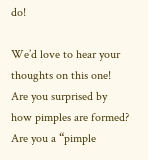do!

We’d love to hear your thoughts on this one! Are you surprised by how pimples are formed? Are you a “pimple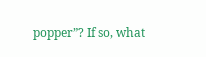popper”? If so, what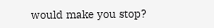would make you stop?